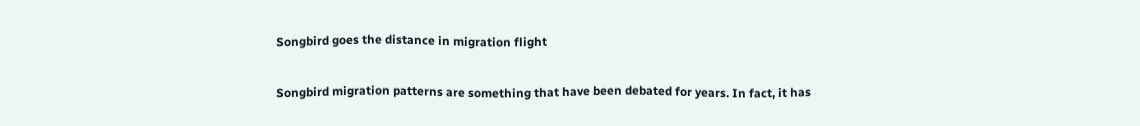Songbird goes the distance in migration flight

Songbird migration patterns are something that have been debated for years. In fact, it has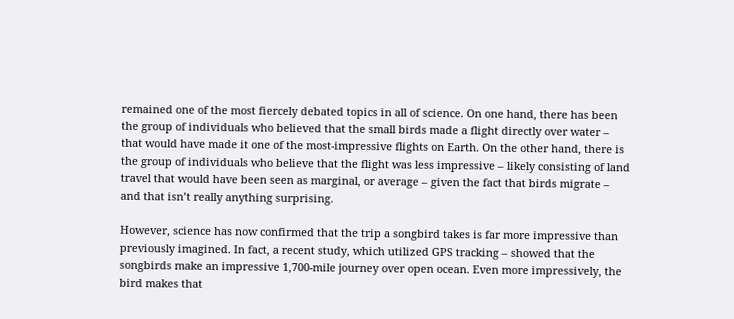remained one of the most fiercely debated topics in all of science. On one hand, there has been the group of individuals who believed that the small birds made a flight directly over water – that would have made it one of the most-impressive flights on Earth. On the other hand, there is the group of individuals who believe that the flight was less impressive – likely consisting of land travel that would have been seen as marginal, or average – given the fact that birds migrate – and that isn’t really anything surprising.

However, science has now confirmed that the trip a songbird takes is far more impressive than previously imagined. In fact, a recent study, which utilized GPS tracking – showed that the songbirds make an impressive 1,700-mile journey over open ocean. Even more impressively, the bird makes that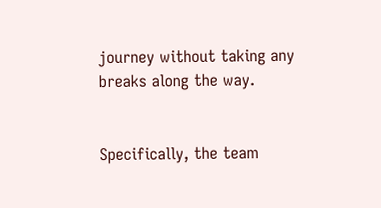journey without taking any breaks along the way.


Specifically, the team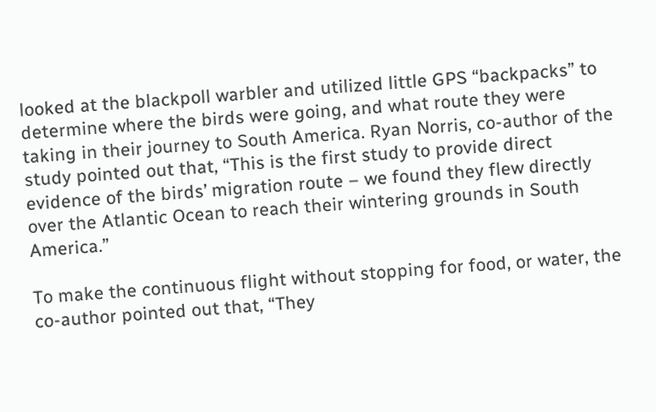looked at the blackpoll warbler and utilized little GPS “backpacks” to determine where the birds were going, and what route they were taking in their journey to South America. Ryan Norris, co-author of the study pointed out that, “This is the first study to provide direct evidence of the birds’ migration route – we found they flew directly over the Atlantic Ocean to reach their wintering grounds in South America.”

To make the continuous flight without stopping for food, or water, the co-author pointed out that, “They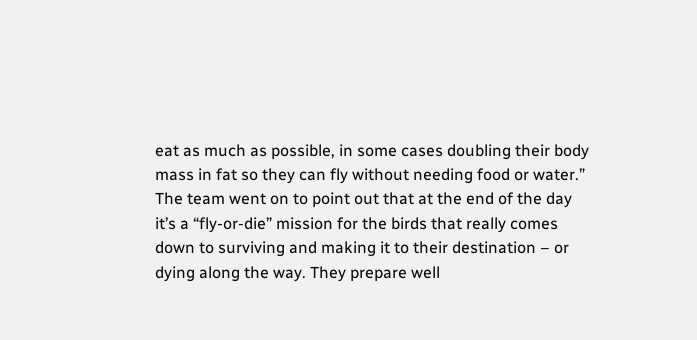eat as much as possible, in some cases doubling their body mass in fat so they can fly without needing food or water.” The team went on to point out that at the end of the day it’s a “fly-or-die” mission for the birds that really comes down to surviving and making it to their destination – or dying along the way. They prepare well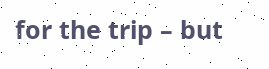for the trip – but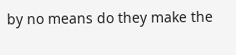by no means do they make the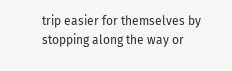trip easier for themselves by stopping along the way or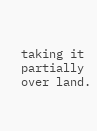taking it partially over land.